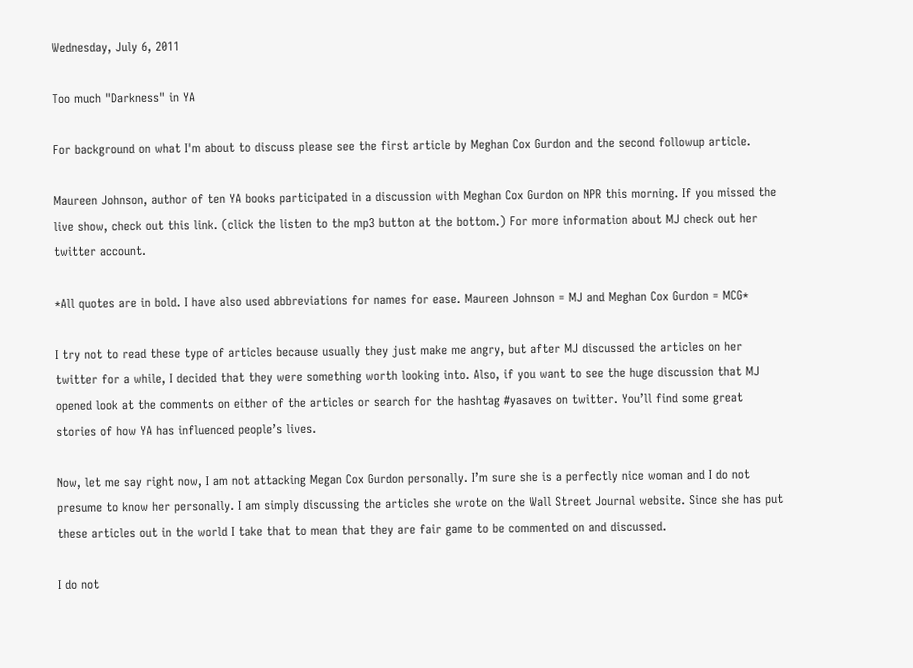Wednesday, July 6, 2011

Too much "Darkness" in YA

For background on what I'm about to discuss please see the first article by Meghan Cox Gurdon and the second followup article.

Maureen Johnson, author of ten YA books participated in a discussion with Meghan Cox Gurdon on NPR this morning. If you missed the live show, check out this link. (click the listen to the mp3 button at the bottom.) For more information about MJ check out her twitter account.

*All quotes are in bold. I have also used abbreviations for names for ease. Maureen Johnson = MJ and Meghan Cox Gurdon = MCG*

I try not to read these type of articles because usually they just make me angry, but after MJ discussed the articles on her twitter for a while, I decided that they were something worth looking into. Also, if you want to see the huge discussion that MJ opened look at the comments on either of the articles or search for the hashtag #yasaves on twitter. You’ll find some great stories of how YA has influenced people’s lives.

Now, let me say right now, I am not attacking Megan Cox Gurdon personally. I’m sure she is a perfectly nice woman and I do not presume to know her personally. I am simply discussing the articles she wrote on the Wall Street Journal website. Since she has put these articles out in the world I take that to mean that they are fair game to be commented on and discussed.

I do not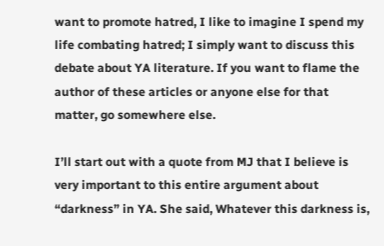want to promote hatred, I like to imagine I spend my life combating hatred; I simply want to discuss this debate about YA literature. If you want to flame the author of these articles or anyone else for that matter, go somewhere else.

I’ll start out with a quote from MJ that I believe is very important to this entire argument about “darkness” in YA. She said, Whatever this darkness is,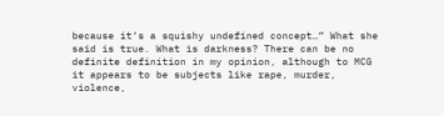because it’s a squishy undefined concept…” What she said is true. What is darkness? There can be no definite definition in my opinion, although to MCG it appears to be subjects like rape, murder, violence,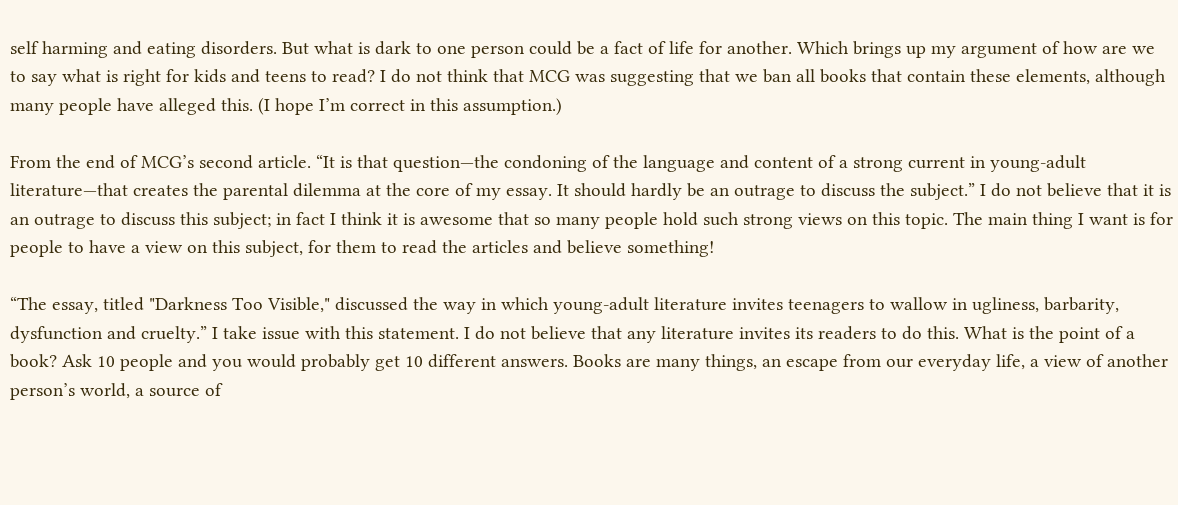self harming and eating disorders. But what is dark to one person could be a fact of life for another. Which brings up my argument of how are we to say what is right for kids and teens to read? I do not think that MCG was suggesting that we ban all books that contain these elements, although many people have alleged this. (I hope I’m correct in this assumption.)

From the end of MCG’s second article. “It is that question—the condoning of the language and content of a strong current in young-adult literature—that creates the parental dilemma at the core of my essay. It should hardly be an outrage to discuss the subject.” I do not believe that it is an outrage to discuss this subject; in fact I think it is awesome that so many people hold such strong views on this topic. The main thing I want is for people to have a view on this subject, for them to read the articles and believe something!

“The essay, titled "Darkness Too Visible," discussed the way in which young-adult literature invites teenagers to wallow in ugliness, barbarity, dysfunction and cruelty.” I take issue with this statement. I do not believe that any literature invites its readers to do this. What is the point of a book? Ask 10 people and you would probably get 10 different answers. Books are many things, an escape from our everyday life, a view of another person’s world, a source of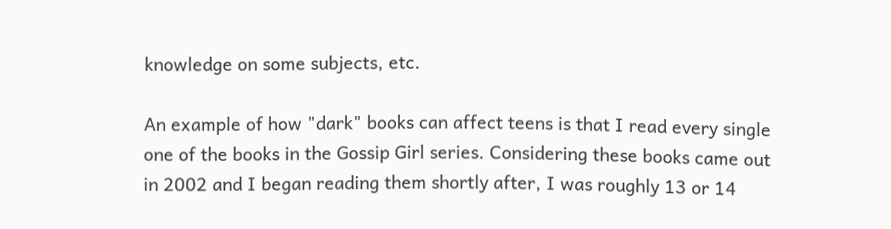knowledge on some subjects, etc.

An example of how "dark" books can affect teens is that I read every single one of the books in the Gossip Girl series. Considering these books came out in 2002 and I began reading them shortly after, I was roughly 13 or 14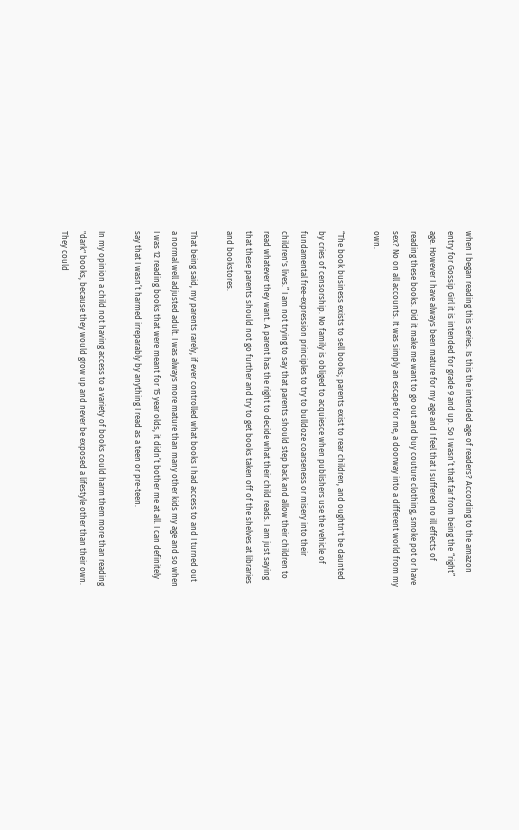when I began reading this series. Is this the intended age of readers? According to the amazon entry for Gossip Girl it is intended for grade 9 and up. So I wasn’t that far from being the “right” age. However I have always been mature for my age and I feel that I suffered no ill effects of reading these books. Did it make me want to go out and buy couture clothing, smoke pot or have sex? No on all accounts. It was simply an escape for me, a doorway into a different world from my own.

“The book business exists to sell books; parents exist to rear children, and oughtn't be daunted by cries of censorship. No family is obliged to acquiesce when publishers use the vehicle of fundamental free-expression principles to try to bulldoze coarseness or misery into their children's lives.” I am not trying to say that parents should step back and allow their children to read whatever they want. A parent has the right to decide what their child reads. I am just saying that these parents should not go further and try to get books taken off of the shelves at libraries and bookstores.

That being said, my parents rarely, if ever controlled what books I had access to and I turned out a normal well adjusted adult. I was always more mature than many other kids my age and so when I was 12 reading books that were meant for 15 year olds, it didn’t bother me at all. I can definitely say that I wasn’t harmed irreparably by anything I read as a teen or pre-teen.

In my opinion a child not having access to a variety of books could harm them more than reading "dark" books, because they would grow up and never be exposed a lifestyle other than their own. They could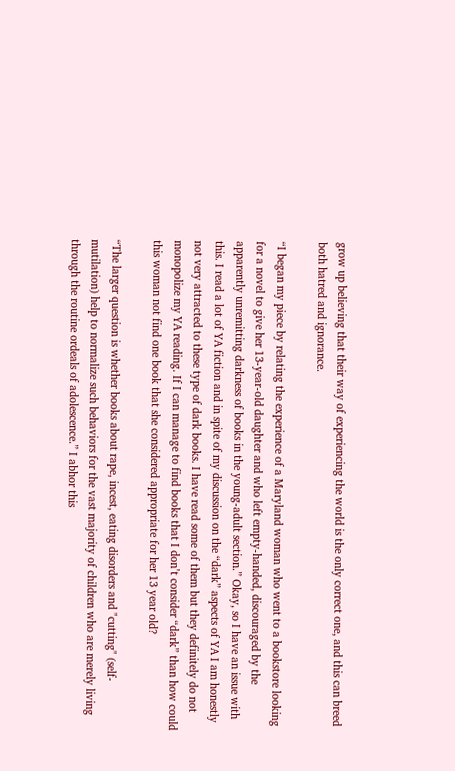grow up believing that their way of experiencing the world is the only correct one, and this can breed both hatred and ignorance.

“I began my piece by relating the experience of a Maryland woman who went to a bookstore looking for a novel to give her 13-year-old daughter and who left empty-handed, discouraged by the apparently unremitting darkness of books in the young-adult section.” Okay, so I have an issue with this. I read a lot of YA fiction and in spite of my discussion on the “dark” aspects of YA I am honestly not very attracted to these type of dark books. I have read some of them but they definitely do not monopolize my YA reading. If I can manage to find books that I don’t consider “dark” than how could this woman not find one book that she considered appropriate for her 13 year old?

“The larger question is whether books about rape, incest, eating disorders and "cutting" (self-mutilation) help to normalize such behaviors for the vast majority of children who are merely living through the routine ordeals of adolescence.” I abhor this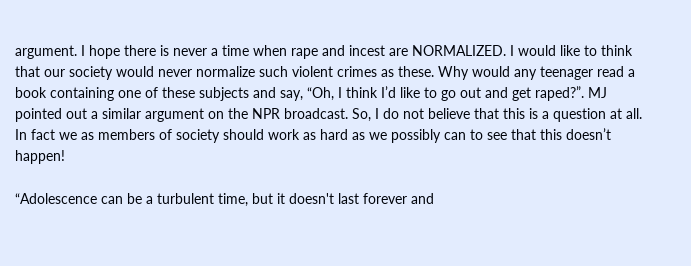argument. I hope there is never a time when rape and incest are NORMALIZED. I would like to think that our society would never normalize such violent crimes as these. Why would any teenager read a book containing one of these subjects and say, “Oh, I think I’d like to go out and get raped?”. MJ pointed out a similar argument on the NPR broadcast. So, I do not believe that this is a question at all. In fact we as members of society should work as hard as we possibly can to see that this doesn’t happen!

“Adolescence can be a turbulent time, but it doesn't last forever and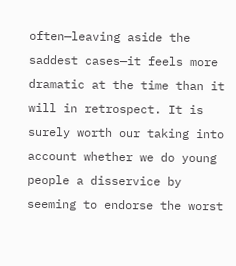often—leaving aside the saddest cases—it feels more dramatic at the time than it will in retrospect. It is surely worth our taking into account whether we do young people a disservice by seeming to endorse the worst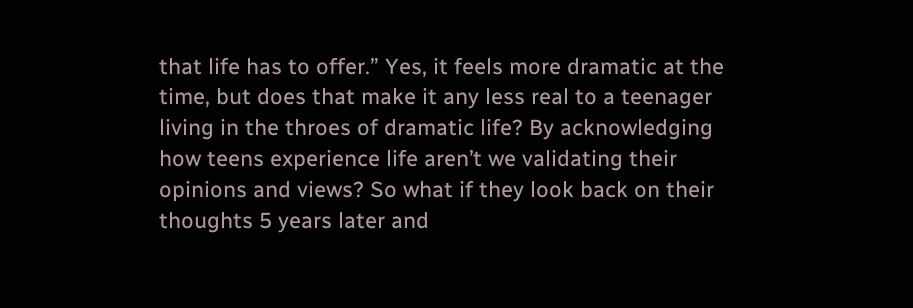that life has to offer.” Yes, it feels more dramatic at the time, but does that make it any less real to a teenager living in the throes of dramatic life? By acknowledging how teens experience life aren’t we validating their opinions and views? So what if they look back on their thoughts 5 years later and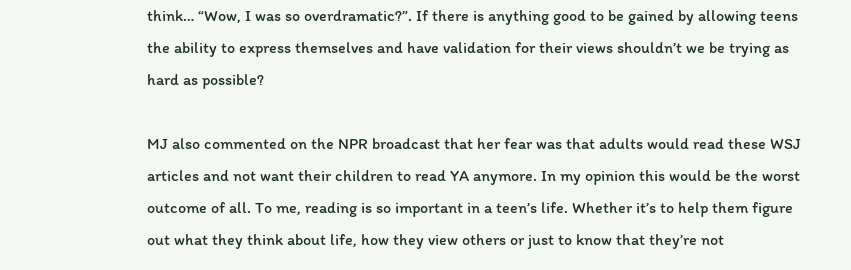think… “Wow, I was so overdramatic?”. If there is anything good to be gained by allowing teens the ability to express themselves and have validation for their views shouldn’t we be trying as hard as possible?

MJ also commented on the NPR broadcast that her fear was that adults would read these WSJ articles and not want their children to read YA anymore. In my opinion this would be the worst outcome of all. To me, reading is so important in a teen’s life. Whether it’s to help them figure out what they think about life, how they view others or just to know that they’re not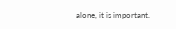alone, it is important.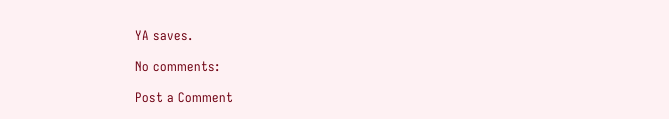YA saves.

No comments:

Post a Comment